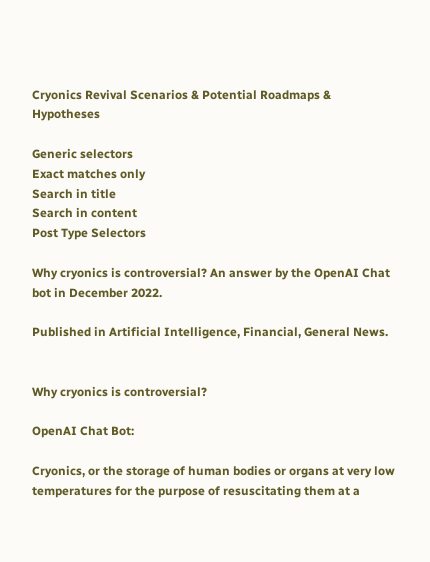Cryonics Revival Scenarios & Potential Roadmaps & Hypotheses

Generic selectors
Exact matches only
Search in title
Search in content
Post Type Selectors

Why cryonics is controversial? An answer by the OpenAI Chat bot in December 2022.

Published in Artificial Intelligence, Financial, General News.


Why cryonics is controversial?

OpenAI Chat Bot:

Cryonics, or the storage of human bodies or organs at very low temperatures for the purpose of resuscitating them at a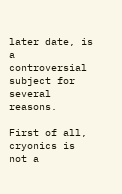later date, is a controversial subject for several reasons.

First of all, cryonics is not a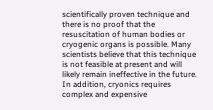scientifically proven technique and there is no proof that the resuscitation of human bodies or cryogenic organs is possible. Many scientists believe that this technique is not feasible at present and will likely remain ineffective in the future. In addition, cryonics requires complex and expensive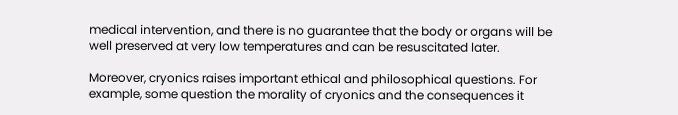medical intervention, and there is no guarantee that the body or organs will be well preserved at very low temperatures and can be resuscitated later.

Moreover, cryonics raises important ethical and philosophical questions. For example, some question the morality of cryonics and the consequences it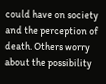could have on society and the perception of death. Others worry about the possibility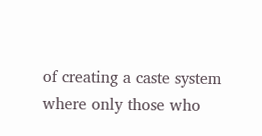of creating a caste system where only those who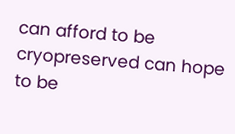can afford to be cryopreserved can hope to be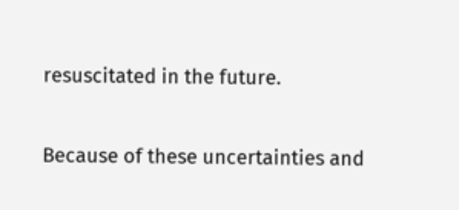resuscitated in the future.

Because of these uncertainties and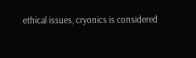ethical issues, cryonics is considered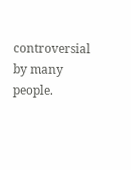controversial by many people.